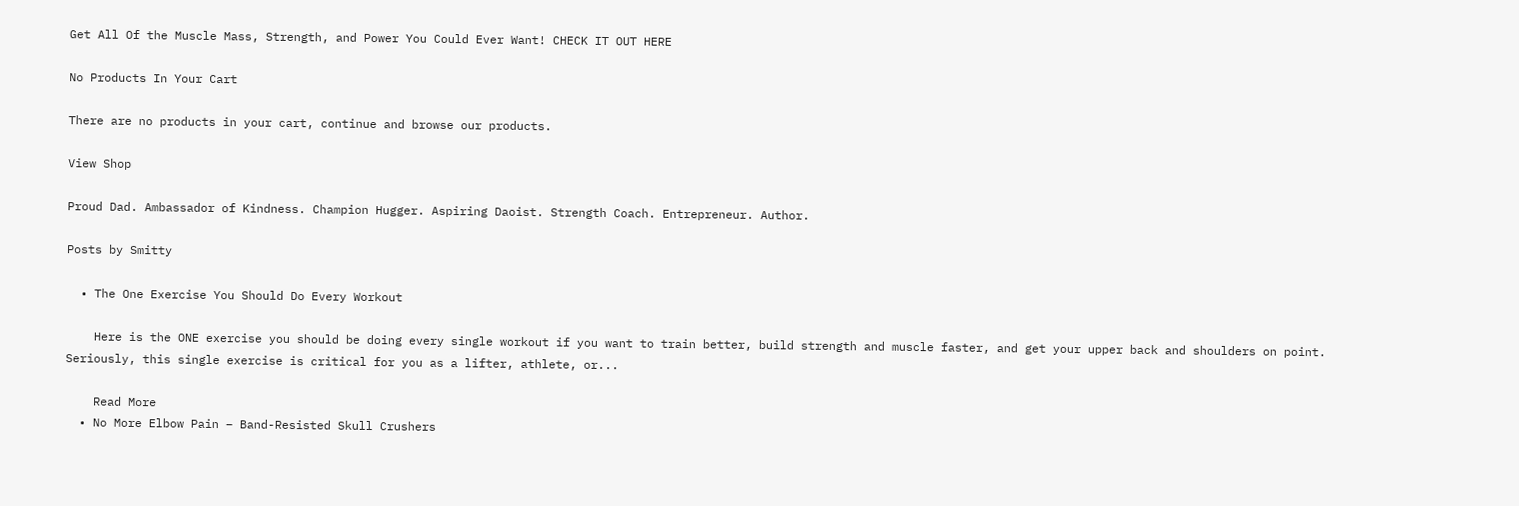Get All Of the Muscle Mass, Strength, and Power You Could Ever Want! CHECK IT OUT HERE

No Products In Your Cart

There are no products in your cart, continue and browse our products.

View Shop

Proud Dad. Ambassador of Kindness. Champion Hugger. Aspiring Daoist. Strength Coach. Entrepreneur. Author.

Posts by Smitty

  • The One Exercise You Should Do Every Workout

    Here is the ONE exercise you should be doing every single workout if you want to train better, build strength and muscle faster, and get your upper back and shoulders on point. Seriously, this single exercise is critical for you as a lifter, athlete, or...

    Read More
  • No More Elbow Pain – Band-Resisted Skull Crushers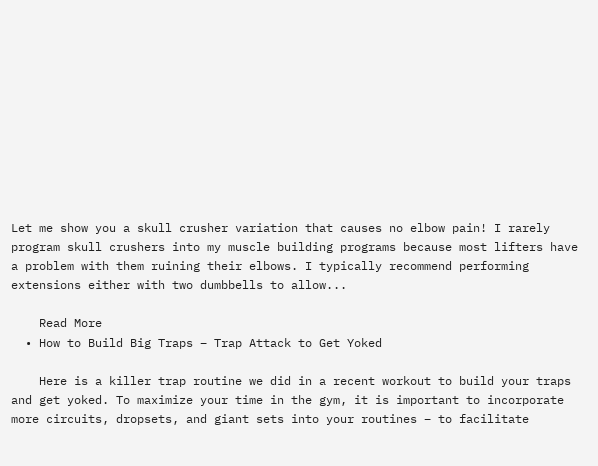Let me show you a skull crusher variation that causes no elbow pain! I rarely program skull crushers into my muscle building programs because most lifters have a problem with them ruining their elbows. I typically recommend performing extensions either with two dumbbells to allow...

    Read More
  • How to Build Big Traps – Trap Attack to Get Yoked

    Here is a killer trap routine we did in a recent workout to build your traps and get yoked. To maximize your time in the gym, it is important to incorporate more circuits, dropsets, and giant sets into your routines – to facilitate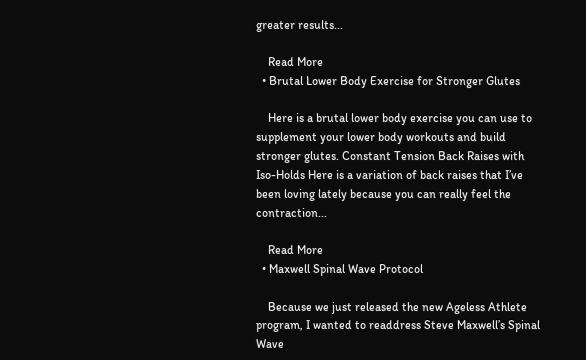greater results...

    Read More
  • Brutal Lower Body Exercise for Stronger Glutes

    Here is a brutal lower body exercise you can use to supplement your lower body workouts and build stronger glutes. Constant Tension Back Raises with Iso-Holds Here is a variation of back raises that I’ve been loving lately because you can really feel the contraction...

    Read More
  • Maxwell Spinal Wave Protocol

    Because we just released the new Ageless Athlete program, I wanted to readdress Steve Maxwell’s Spinal Wave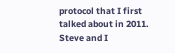protocol that I first talked about in 2011. Steve and I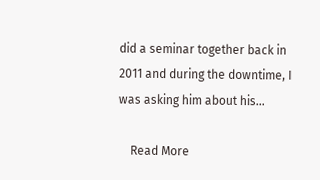did a seminar together back in 2011 and during the downtime, I was asking him about his...

    Read More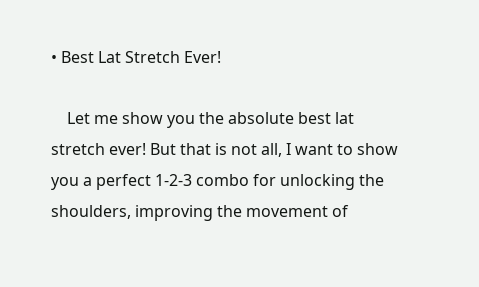• Best Lat Stretch Ever!

    Let me show you the absolute best lat stretch ever! But that is not all, I want to show you a perfect 1-2-3 combo for unlocking the shoulders, improving the movement of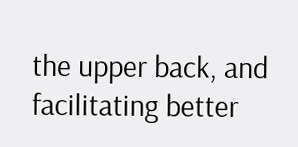the upper back, and facilitating better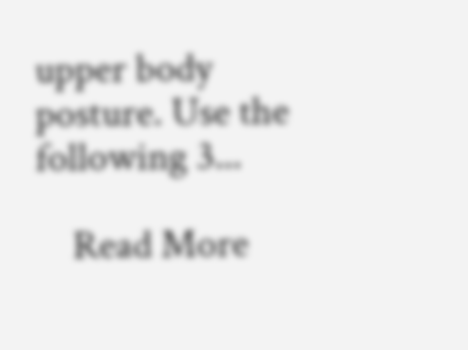upper body posture. Use the following 3...

    Read More